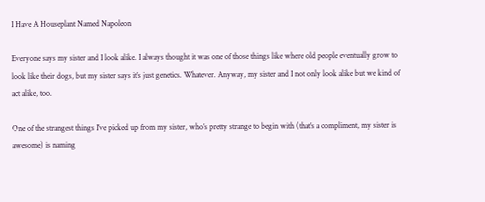I Have A Houseplant Named Napoleon

Everyone says my sister and I look alike. I always thought it was one of those things like where old people eventually grow to look like their dogs, but my sister says it’s just genetics. Whatever. Anyway, my sister and I not only look alike but we kind of act alike, too.

One of the strangest things I’ve picked up from my sister, who’s pretty strange to begin with (that’s a compliment, my sister is awesome) is naming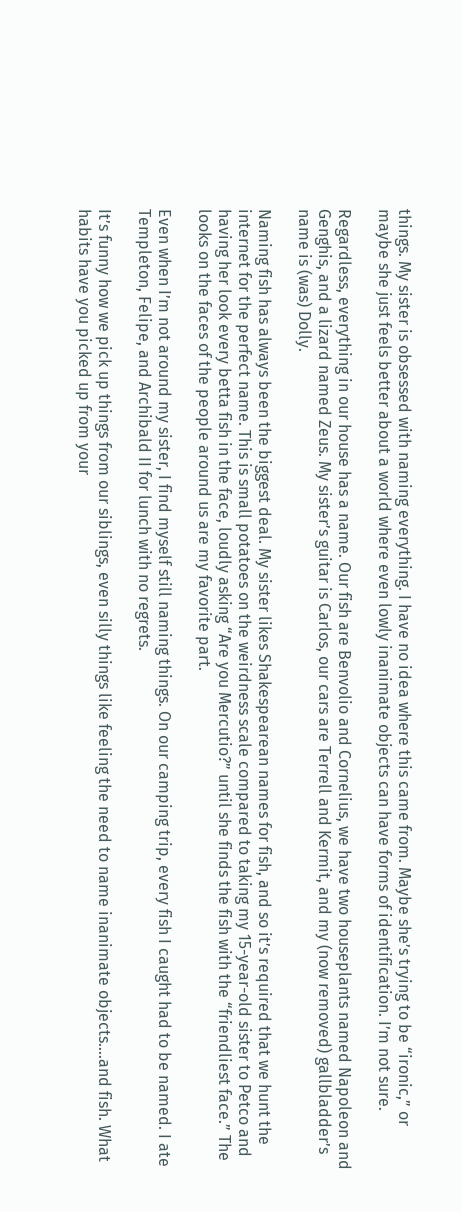things. My sister is obsessed with naming everything. I have no idea where this came from. Maybe she’s trying to be “ironic,” or maybe she just feels better about a world where even lowly inanimate objects can have forms of identification. I’m not sure.

Regardless, everything in our house has a name. Our fish are Benvolio and Cornelius, we have two houseplants named Napoleon and Genghis, and a lizard named Zeus. My sister’s guitar is Carlos, our cars are Terrell and Kermit, and my (now removed) gallbladder’s name is (was) Dolly.

Naming fish has always been the biggest deal. My sister likes Shakespearean names for fish, and so it’s required that we hunt the internet for the perfect name. This is small potatoes on the weirdness scale compared to taking my 15-year-old sister to Petco and having her look every betta fish in the face, loudly asking “Are you Mercutio?” until she finds the fish with the “friendliest face.” The looks on the faces of the people around us are my favorite part.

Even when I’m not around my sister, I find myself still naming things. On our camping trip, every fish I caught had to be named. I ate Templeton, Felipe, and Archibald II for lunch with no regrets.

It’s funny how we pick up things from our siblings, even silly things like feeling the need to name inanimate objects….and fish. What habits have you picked up from your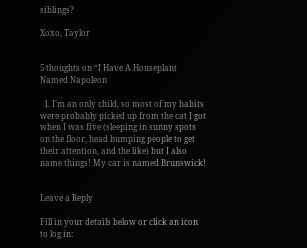siblings?

Xoxo, Taylor


5 thoughts on “I Have A Houseplant Named Napoleon

  1. I’m an only child, so most of my habits were probably picked up from the cat I got when I was five (sleeping in sunny spots on the floor, head bumping people to get their attention, and the like) but I also name things! My car is named Brunswick!


Leave a Reply

Fill in your details below or click an icon to log in: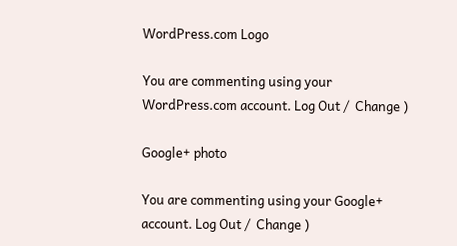WordPress.com Logo

You are commenting using your WordPress.com account. Log Out /  Change )

Google+ photo

You are commenting using your Google+ account. Log Out /  Change )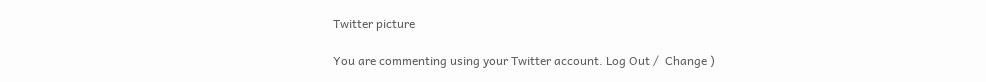Twitter picture

You are commenting using your Twitter account. Log Out /  Change )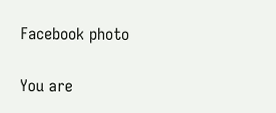Facebook photo

You are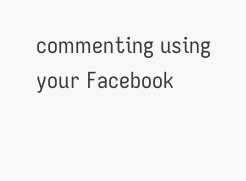commenting using your Facebook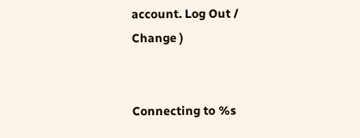account. Log Out /  Change )


Connecting to %s